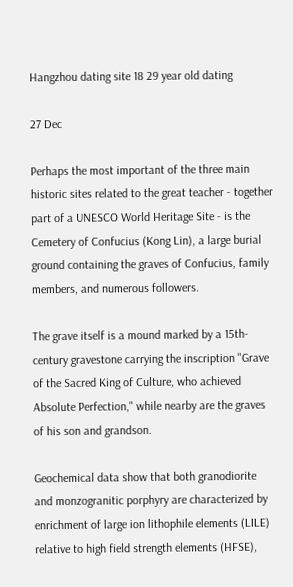Hangzhou dating site 18 29 year old dating

27 Dec

Perhaps the most important of the three main historic sites related to the great teacher - together part of a UNESCO World Heritage Site - is the Cemetery of Confucius (Kong Lin), a large burial ground containing the graves of Confucius, family members, and numerous followers.

The grave itself is a mound marked by a 15th-century gravestone carrying the inscription "Grave of the Sacred King of Culture, who achieved Absolute Perfection," while nearby are the graves of his son and grandson.

Geochemical data show that both granodiorite and monzogranitic porphyry are characterized by enrichment of large ion lithophile elements (LILE) relative to high field strength elements (HFSE),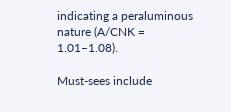indicating a peraluminous nature (A/CNK = 1.01–1.08).

Must-sees include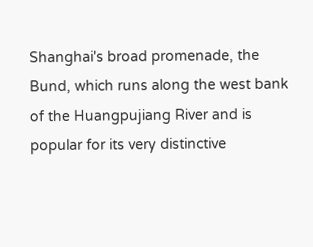Shanghai's broad promenade, the Bund, which runs along the west bank of the Huangpujiang River and is popular for its very distinctive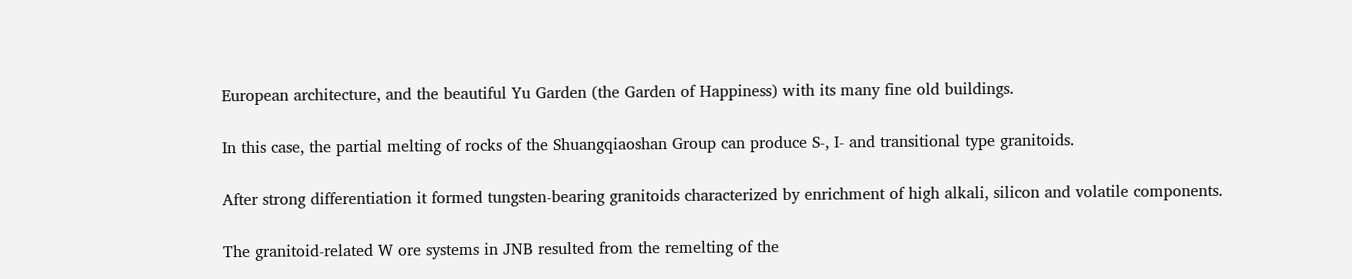European architecture, and the beautiful Yu Garden (the Garden of Happiness) with its many fine old buildings.

In this case, the partial melting of rocks of the Shuangqiaoshan Group can produce S-, I- and transitional type granitoids.

After strong differentiation it formed tungsten-bearing granitoids characterized by enrichment of high alkali, silicon and volatile components.

The granitoid-related W ore systems in JNB resulted from the remelting of the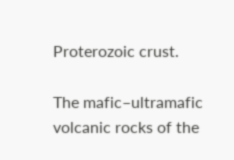Proterozoic crust.

The mafic–ultramafic volcanic rocks of the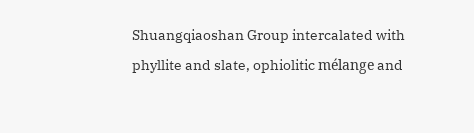Shuangqiaoshan Group intercalated with phyllite and slate, ophiolitic mélange and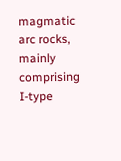magmatic arc rocks, mainly comprising I-type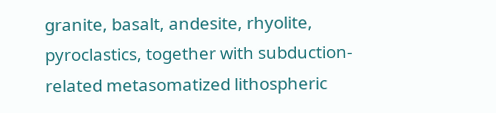granite, basalt, andesite, rhyolite, pyroclastics, together with subduction-related metasomatized lithospheric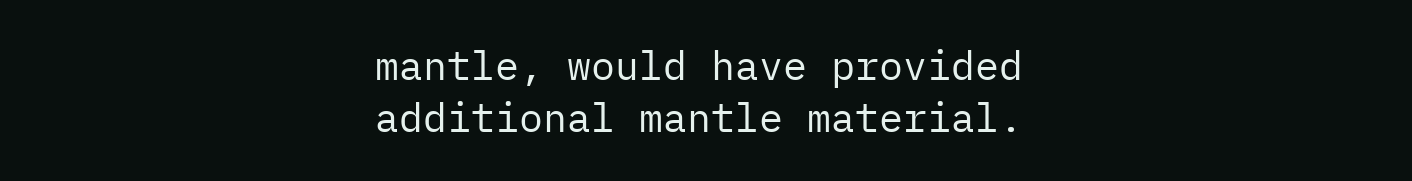mantle, would have provided additional mantle material.